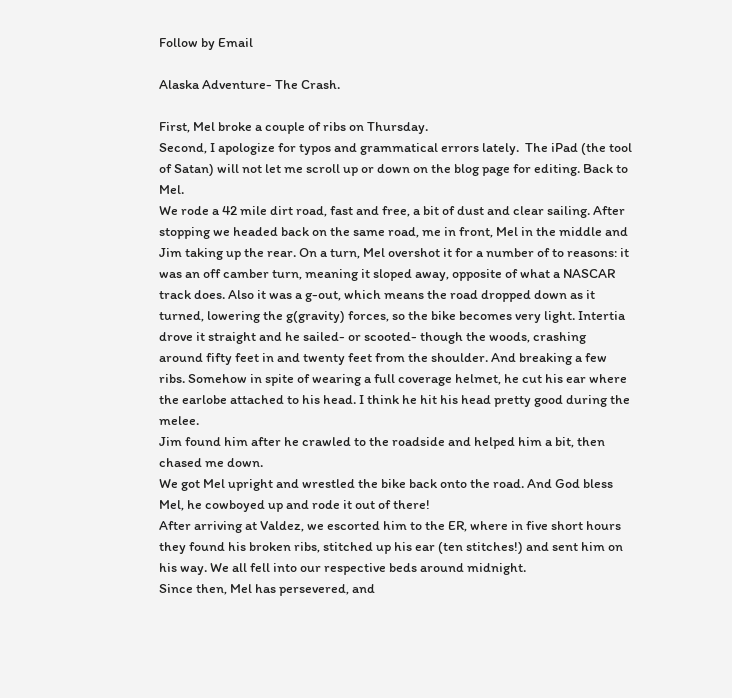Follow by Email

Alaska Adventure- The Crash.

First, Mel broke a couple of ribs on Thursday.
Second, I apologize for typos and grammatical errors lately.  The iPad (the tool of Satan) will not let me scroll up or down on the blog page for editing. Back to Mel.
We rode a 42 mile dirt road, fast and free, a bit of dust and clear sailing. After stopping we headed back on the same road, me in front, Mel in the middle and Jim taking up the rear. On a turn, Mel overshot it for a number of to reasons: it was an off camber turn, meaning it sloped away, opposite of what a NASCAR track does. Also it was a g-out, which means the road dropped down as it turned, lowering the g(gravity) forces, so the bike becomes very light. Intertia drove it straight and he sailed- or scooted- though the woods, crashing around fifty feet in and twenty feet from the shoulder. And breaking a few ribs. Somehow in spite of wearing a full coverage helmet, he cut his ear where the earlobe attached to his head. I think he hit his head pretty good during the melee.
Jim found him after he crawled to the roadside and helped him a bit, then chased me down.
We got Mel upright and wrestled the bike back onto the road. And God bless Mel, he cowboyed up and rode it out of there!
After arriving at Valdez, we escorted him to the ER, where in five short hours they found his broken ribs, stitched up his ear (ten stitches!) and sent him on his way. We all fell into our respective beds around midnight.
Since then, Mel has persevered, and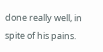done really well, in spite of his pains.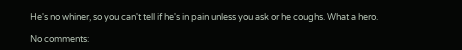He's no whiner, so you can't tell if he's in pain unless you ask or he coughs. What a hero.

No comments: